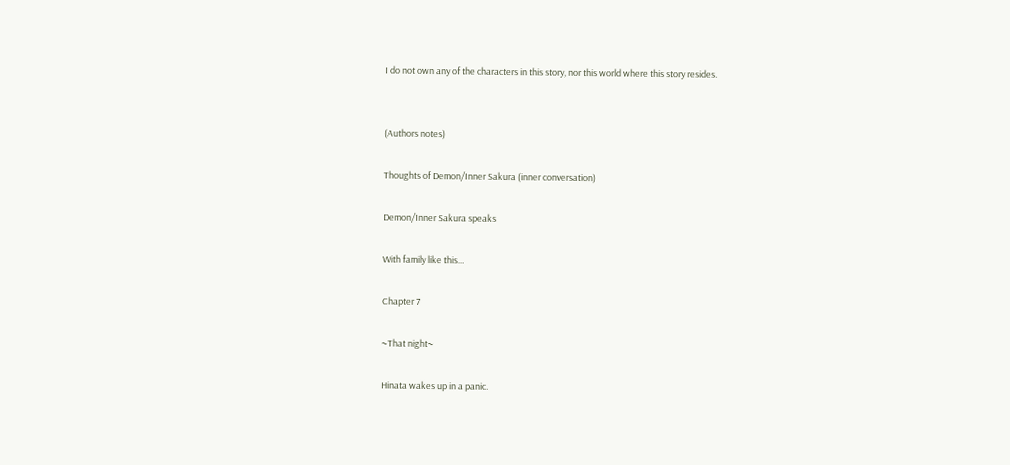I do not own any of the characters in this story, nor this world where this story resides.


(Authors notes)

Thoughts of Demon/Inner Sakura (inner conversation)

Demon/Inner Sakura speaks

With family like this…

Chapter 7

~That night~

Hinata wakes up in a panic.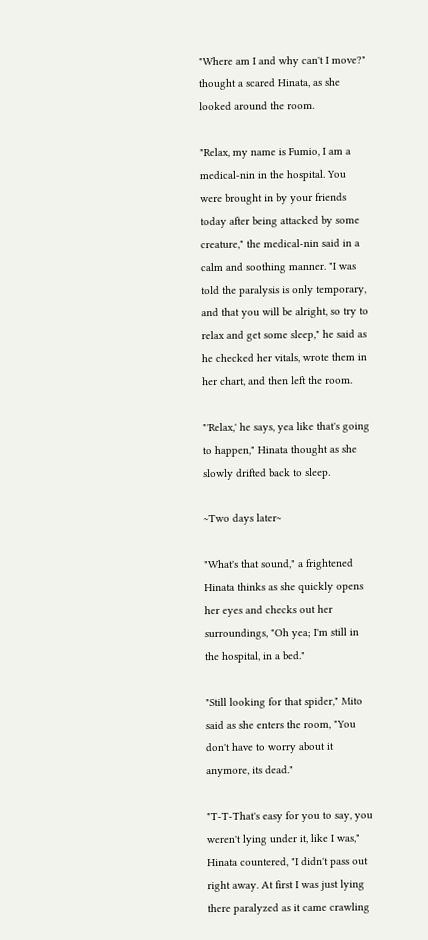"Where am I and why can't I move?" thought a scared Hinata, as she looked around the room.

"Relax, my name is Fumio, I am a medical-nin in the hospital. You were brought in by your friends today after being attacked by some creature," the medical-nin said in a calm and soothing manner. "I was told the paralysis is only temporary, and that you will be alright, so try to relax and get some sleep," he said as he checked her vitals, wrote them in her chart, and then left the room.

"'Relax,' he says, yea like that's going to happen," Hinata thought as she slowly drifted back to sleep.

~Two days later~

"What's that sound," a frightened Hinata thinks as she quickly opens her eyes and checks out her surroundings, "Oh yea; I'm still in the hospital, in a bed."

"Still looking for that spider," Mito said as she enters the room, "You don't have to worry about it anymore, its dead."

"T-T-That's easy for you to say, you weren't lying under it, like I was," Hinata countered, "I didn't pass out right away. At first I was just lying there paralyzed as it came crawling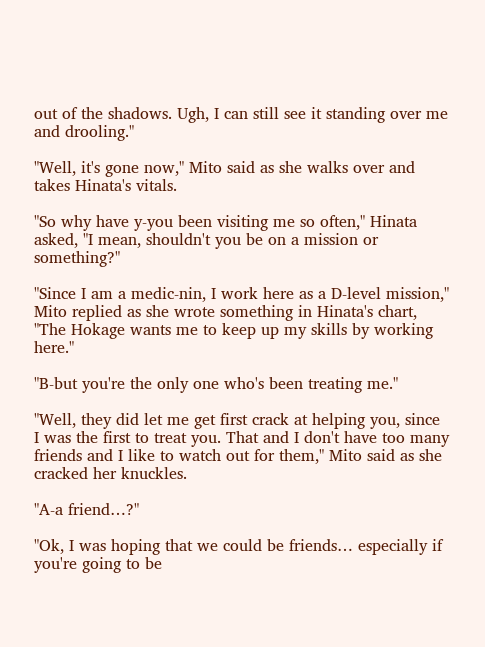out of the shadows. Ugh, I can still see it standing over me and drooling."

"Well, it's gone now," Mito said as she walks over and takes Hinata's vitals.

"So why have y-you been visiting me so often," Hinata asked, "I mean, shouldn't you be on a mission or something?"

"Since I am a medic-nin, I work here as a D-level mission," Mito replied as she wrote something in Hinata's chart, "The Hokage wants me to keep up my skills by working here."

"B-but you're the only one who's been treating me."

"Well, they did let me get first crack at helping you, since I was the first to treat you. That and I don't have too many friends and I like to watch out for them," Mito said as she cracked her knuckles.

"A-a friend…?"

"Ok, I was hoping that we could be friends… especially if you're going to be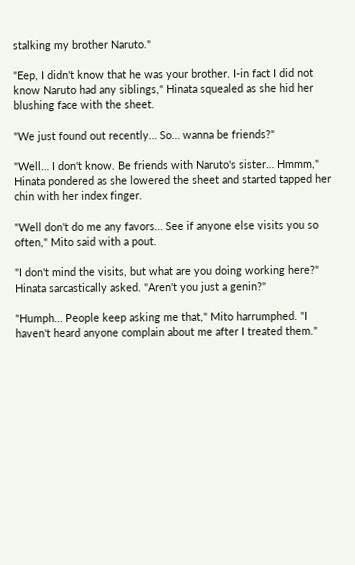stalking my brother Naruto."

"Eep, I didn't know that he was your brother. I-in fact I did not know Naruto had any siblings," Hinata squealed as she hid her blushing face with the sheet.

"We just found out recently… So… wanna be friends?"

"Well… I don't know. Be friends with Naruto's sister… Hmmm," Hinata pondered as she lowered the sheet and started tapped her chin with her index finger.

"Well don't do me any favors… See if anyone else visits you so often," Mito said with a pout.

"I don't mind the visits, but what are you doing working here?" Hinata sarcastically asked. "Aren't you just a genin?"

"Humph… People keep asking me that," Mito harrumphed. "I haven't heard anyone complain about me after I treated them."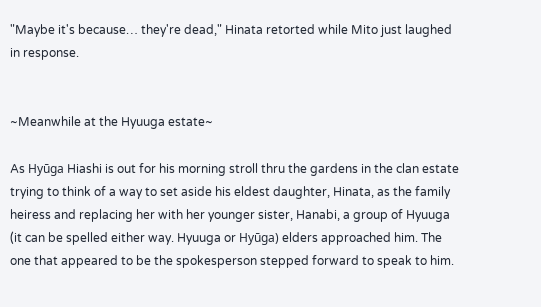"Maybe it's because… they're dead," Hinata retorted while Mito just laughed in response.


~Meanwhile at the Hyuuga estate~

As Hyūga Hiashi is out for his morning stroll thru the gardens in the clan estate trying to think of a way to set aside his eldest daughter, Hinata, as the family heiress and replacing her with her younger sister, Hanabi, a group of Hyuuga (it can be spelled either way. Hyuuga or Hyūga) elders approached him. The one that appeared to be the spokesperson stepped forward to speak to him.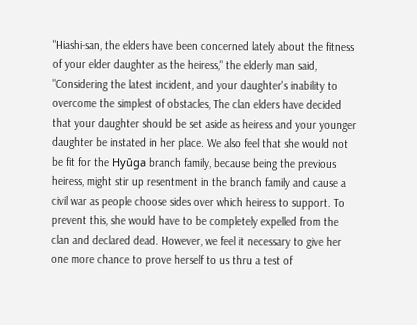"Hiashi-san, the elders have been concerned lately about the fitness of your elder daughter as the heiress," the elderly man said, "Considering the latest incident, and your daughter's inability to overcome the simplest of obstacles, The clan elders have decided that your daughter should be set aside as heiress and your younger daughter be instated in her place. We also feel that she would not be fit for the Hyūga branch family, because being the previous heiress, might stir up resentment in the branch family and cause a civil war as people choose sides over which heiress to support. To prevent this, she would have to be completely expelled from the clan and declared dead. However, we feel it necessary to give her one more chance to prove herself to us thru a test of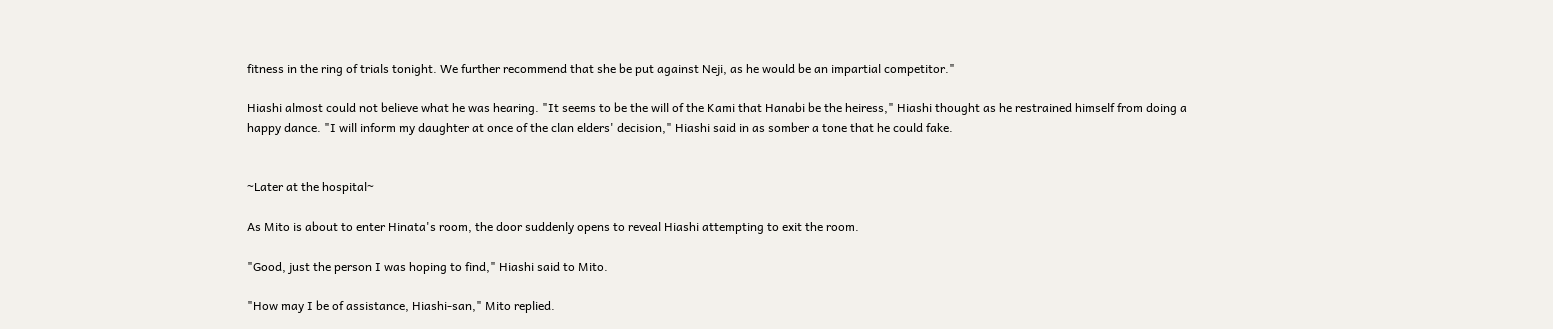fitness in the ring of trials tonight. We further recommend that she be put against Neji, as he would be an impartial competitor."

Hiashi almost could not believe what he was hearing. "It seems to be the will of the Kami that Hanabi be the heiress," Hiashi thought as he restrained himself from doing a happy dance. "I will inform my daughter at once of the clan elders' decision," Hiashi said in as somber a tone that he could fake.


~Later at the hospital~

As Mito is about to enter Hinata's room, the door suddenly opens to reveal Hiashi attempting to exit the room.

"Good, just the person I was hoping to find," Hiashi said to Mito.

"How may I be of assistance, Hiashi-san," Mito replied.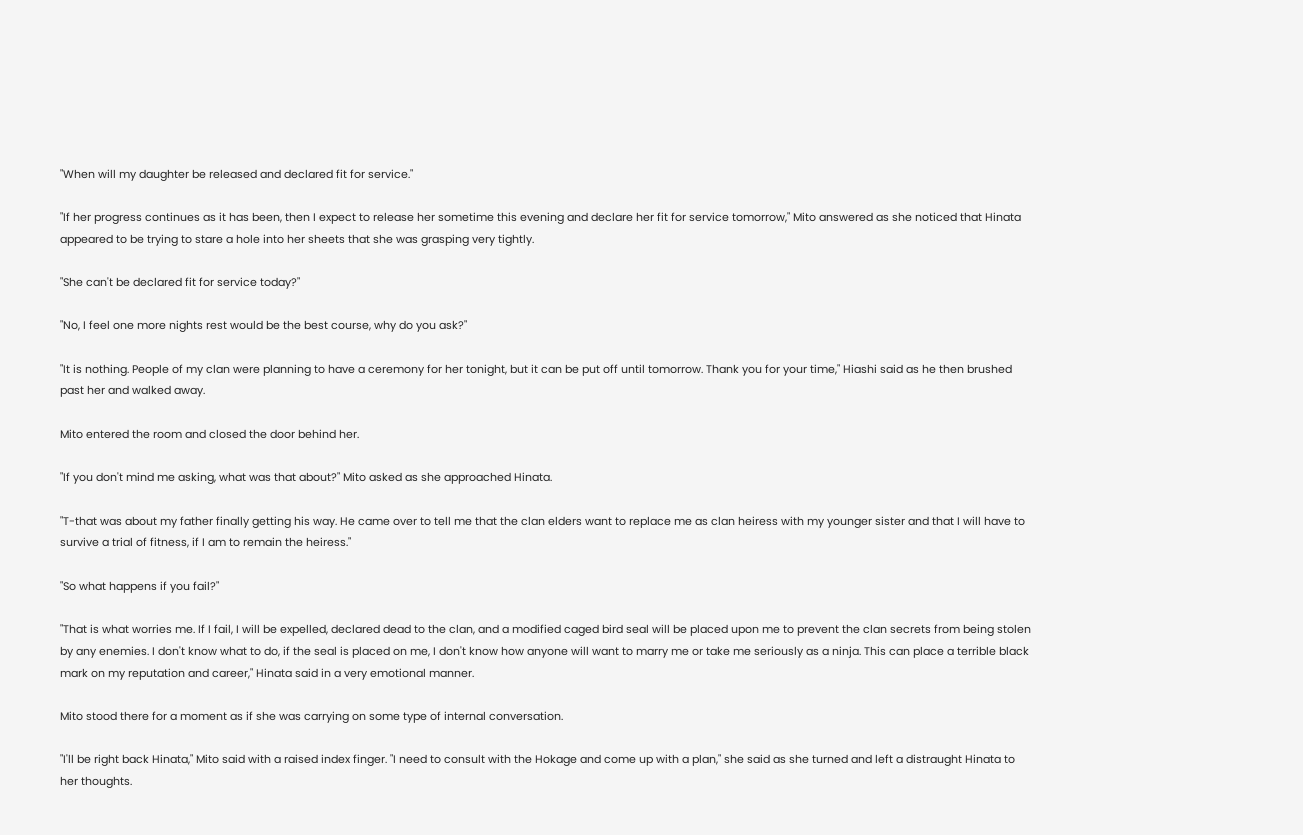"When will my daughter be released and declared fit for service."

"If her progress continues as it has been, then I expect to release her sometime this evening and declare her fit for service tomorrow," Mito answered as she noticed that Hinata appeared to be trying to stare a hole into her sheets that she was grasping very tightly.

"She can't be declared fit for service today?"

"No, I feel one more nights rest would be the best course, why do you ask?"

"It is nothing. People of my clan were planning to have a ceremony for her tonight, but it can be put off until tomorrow. Thank you for your time," Hiashi said as he then brushed past her and walked away.

Mito entered the room and closed the door behind her.

"If you don't mind me asking, what was that about?" Mito asked as she approached Hinata.

"T-that was about my father finally getting his way. He came over to tell me that the clan elders want to replace me as clan heiress with my younger sister and that I will have to survive a trial of fitness, if I am to remain the heiress."

"So what happens if you fail?"

"That is what worries me. If I fail, I will be expelled, declared dead to the clan, and a modified caged bird seal will be placed upon me to prevent the clan secrets from being stolen by any enemies. I don't know what to do, if the seal is placed on me, I don't know how anyone will want to marry me or take me seriously as a ninja. This can place a terrible black mark on my reputation and career," Hinata said in a very emotional manner.

Mito stood there for a moment as if she was carrying on some type of internal conversation.

"I'll be right back Hinata," Mito said with a raised index finger. "I need to consult with the Hokage and come up with a plan," she said as she turned and left a distraught Hinata to her thoughts.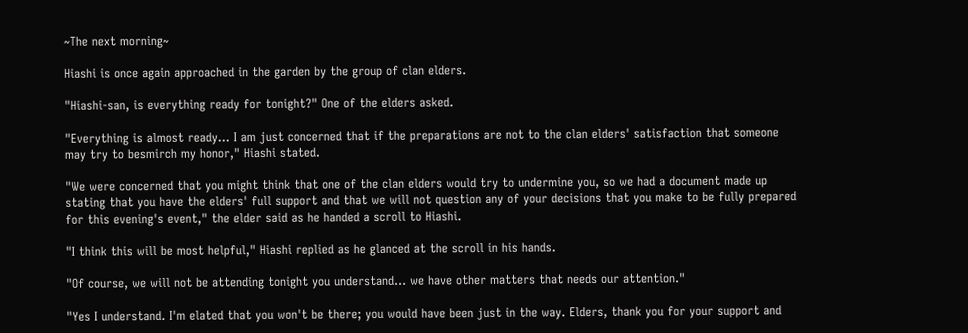~The next morning~

Hiashi is once again approached in the garden by the group of clan elders.

"Hiashi-san, is everything ready for tonight?" One of the elders asked.

"Everything is almost ready… I am just concerned that if the preparations are not to the clan elders' satisfaction that someone may try to besmirch my honor," Hiashi stated.

"We were concerned that you might think that one of the clan elders would try to undermine you, so we had a document made up stating that you have the elders' full support and that we will not question any of your decisions that you make to be fully prepared for this evening's event," the elder said as he handed a scroll to Hiashi.

"I think this will be most helpful," Hiashi replied as he glanced at the scroll in his hands.

"Of course, we will not be attending tonight you understand… we have other matters that needs our attention."

"Yes I understand. I'm elated that you won't be there; you would have been just in the way. Elders, thank you for your support and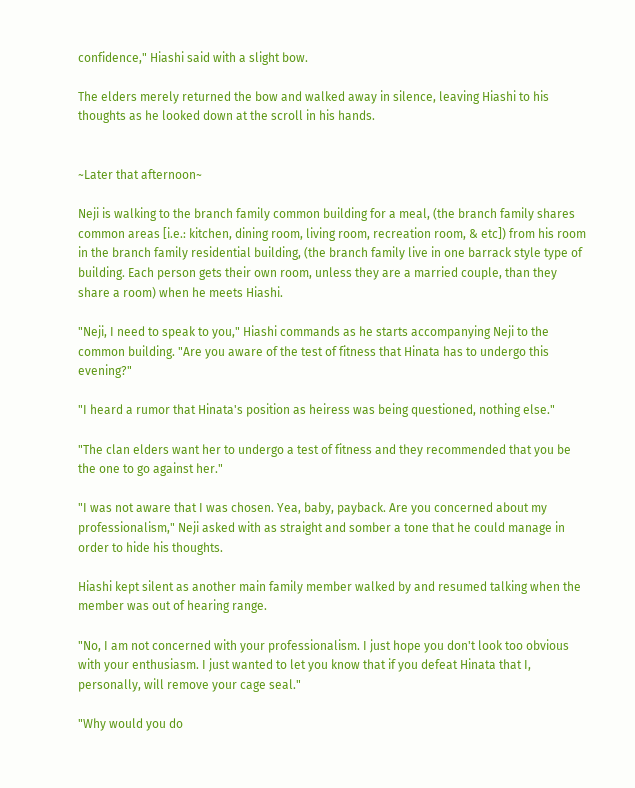confidence," Hiashi said with a slight bow.

The elders merely returned the bow and walked away in silence, leaving Hiashi to his thoughts as he looked down at the scroll in his hands.


~Later that afternoon~

Neji is walking to the branch family common building for a meal, (the branch family shares common areas [i.e.: kitchen, dining room, living room, recreation room, & etc]) from his room in the branch family residential building, (the branch family live in one barrack style type of building. Each person gets their own room, unless they are a married couple, than they share a room) when he meets Hiashi.

"Neji, I need to speak to you," Hiashi commands as he starts accompanying Neji to the common building. "Are you aware of the test of fitness that Hinata has to undergo this evening?"

"I heard a rumor that Hinata's position as heiress was being questioned, nothing else."

"The clan elders want her to undergo a test of fitness and they recommended that you be the one to go against her."

"I was not aware that I was chosen. Yea, baby, payback. Are you concerned about my professionalism," Neji asked with as straight and somber a tone that he could manage in order to hide his thoughts.

Hiashi kept silent as another main family member walked by and resumed talking when the member was out of hearing range.

"No, I am not concerned with your professionalism. I just hope you don't look too obvious with your enthusiasm. I just wanted to let you know that if you defeat Hinata that I, personally, will remove your cage seal."

"Why would you do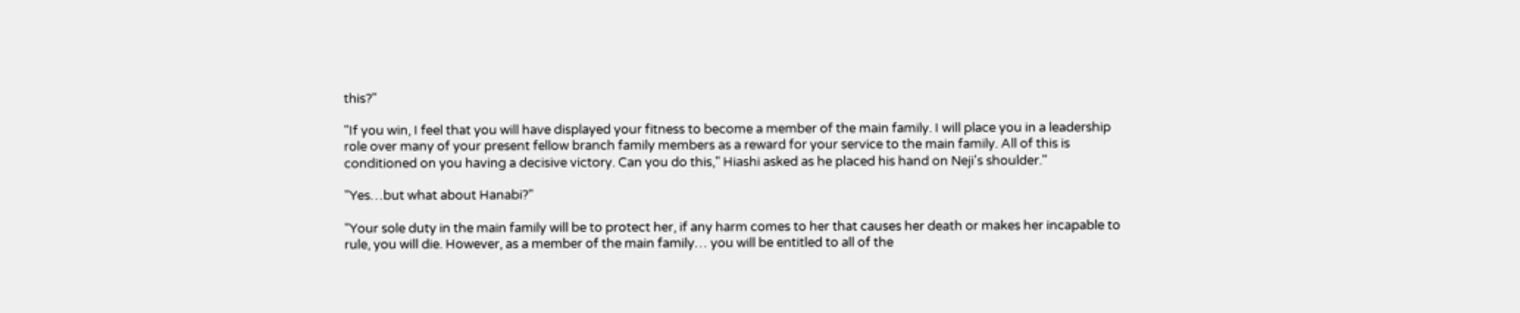this?"

"If you win, I feel that you will have displayed your fitness to become a member of the main family. I will place you in a leadership role over many of your present fellow branch family members as a reward for your service to the main family. All of this is conditioned on you having a decisive victory. Can you do this," Hiashi asked as he placed his hand on Neji's shoulder."

"Yes…but what about Hanabi?"

"Your sole duty in the main family will be to protect her, if any harm comes to her that causes her death or makes her incapable to rule, you will die. However, as a member of the main family… you will be entitled to all of the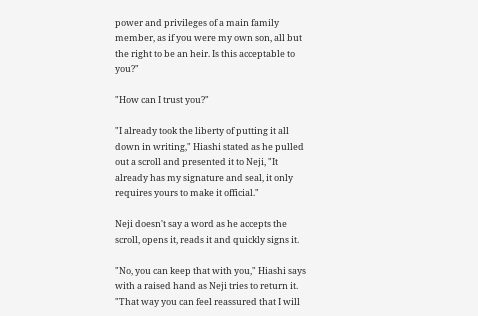power and privileges of a main family member, as if you were my own son, all but the right to be an heir. Is this acceptable to you?"

"How can I trust you?"

"I already took the liberty of putting it all down in writing," Hiashi stated as he pulled out a scroll and presented it to Neji, "It already has my signature and seal, it only requires yours to make it official."

Neji doesn't say a word as he accepts the scroll, opens it, reads it and quickly signs it.

"No, you can keep that with you," Hiashi says with a raised hand as Neji tries to return it. "That way you can feel reassured that I will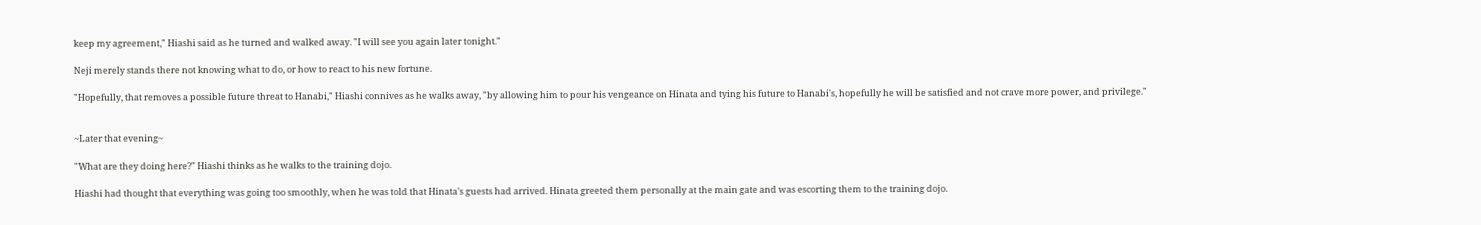keep my agreement," Hiashi said as he turned and walked away. "I will see you again later tonight."

Neji merely stands there not knowing what to do, or how to react to his new fortune.

"Hopefully, that removes a possible future threat to Hanabi," Hiashi connives as he walks away, "by allowing him to pour his vengeance on Hinata and tying his future to Hanabi's, hopefully he will be satisfied and not crave more power, and privilege."


~Later that evening~

"What are they doing here?" Hiashi thinks as he walks to the training dojo.

Hiashi had thought that everything was going too smoothly, when he was told that Hinata's guests had arrived. Hinata greeted them personally at the main gate and was escorting them to the training dojo.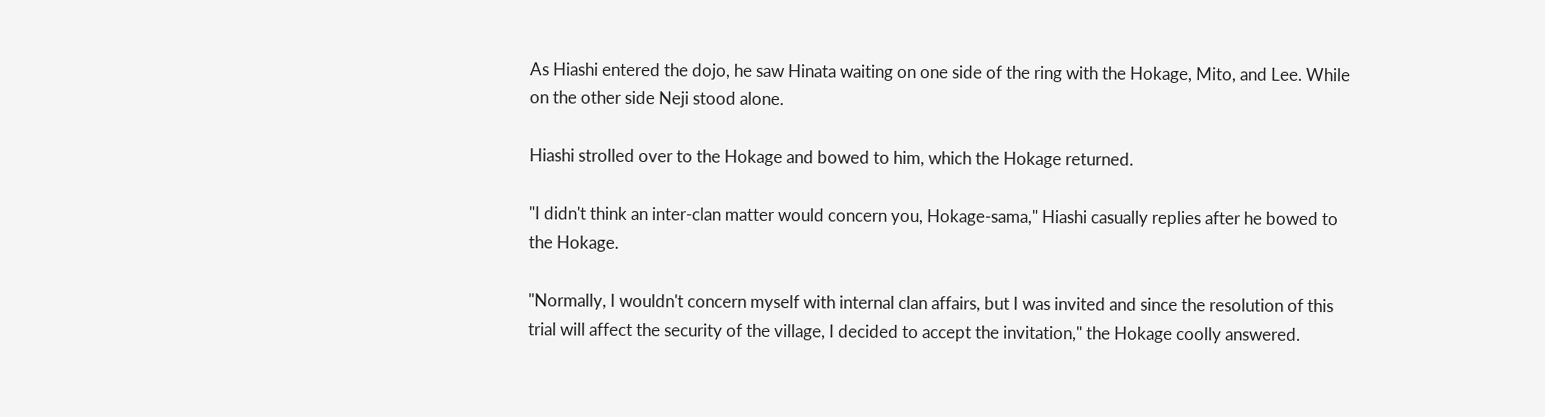As Hiashi entered the dojo, he saw Hinata waiting on one side of the ring with the Hokage, Mito, and Lee. While on the other side Neji stood alone.

Hiashi strolled over to the Hokage and bowed to him, which the Hokage returned.

"I didn't think an inter-clan matter would concern you, Hokage-sama," Hiashi casually replies after he bowed to the Hokage.

"Normally, I wouldn't concern myself with internal clan affairs, but I was invited and since the resolution of this trial will affect the security of the village, I decided to accept the invitation," the Hokage coolly answered.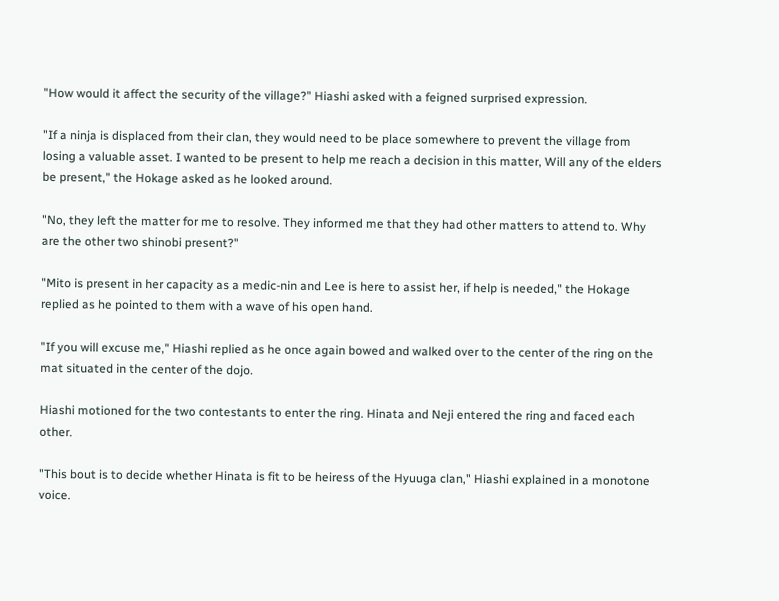"How would it affect the security of the village?" Hiashi asked with a feigned surprised expression.

"If a ninja is displaced from their clan, they would need to be place somewhere to prevent the village from losing a valuable asset. I wanted to be present to help me reach a decision in this matter, Will any of the elders be present," the Hokage asked as he looked around.

"No, they left the matter for me to resolve. They informed me that they had other matters to attend to. Why are the other two shinobi present?"

"Mito is present in her capacity as a medic-nin and Lee is here to assist her, if help is needed," the Hokage replied as he pointed to them with a wave of his open hand.

"If you will excuse me," Hiashi replied as he once again bowed and walked over to the center of the ring on the mat situated in the center of the dojo.

Hiashi motioned for the two contestants to enter the ring. Hinata and Neji entered the ring and faced each other.

"This bout is to decide whether Hinata is fit to be heiress of the Hyuuga clan," Hiashi explained in a monotone voice.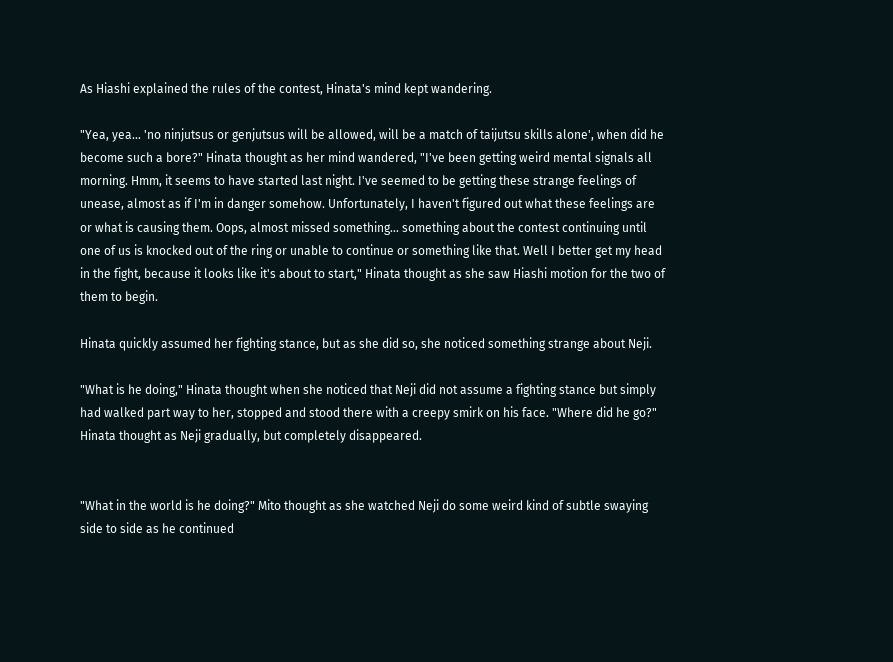As Hiashi explained the rules of the contest, Hinata's mind kept wandering.

"Yea, yea… 'no ninjutsus or genjutsus will be allowed, will be a match of taijutsu skills alone', when did he become such a bore?" Hinata thought as her mind wandered, "I've been getting weird mental signals all morning. Hmm, it seems to have started last night. I've seemed to be getting these strange feelings of unease, almost as if I'm in danger somehow. Unfortunately, I haven't figured out what these feelings are or what is causing them. Oops, almost missed something… something about the contest continuing until one of us is knocked out of the ring or unable to continue or something like that. Well I better get my head in the fight, because it looks like it's about to start," Hinata thought as she saw Hiashi motion for the two of them to begin.

Hinata quickly assumed her fighting stance, but as she did so, she noticed something strange about Neji.

"What is he doing," Hinata thought when she noticed that Neji did not assume a fighting stance but simply had walked part way to her, stopped and stood there with a creepy smirk on his face. "Where did he go?" Hinata thought as Neji gradually, but completely disappeared.


"What in the world is he doing?" Mito thought as she watched Neji do some weird kind of subtle swaying side to side as he continued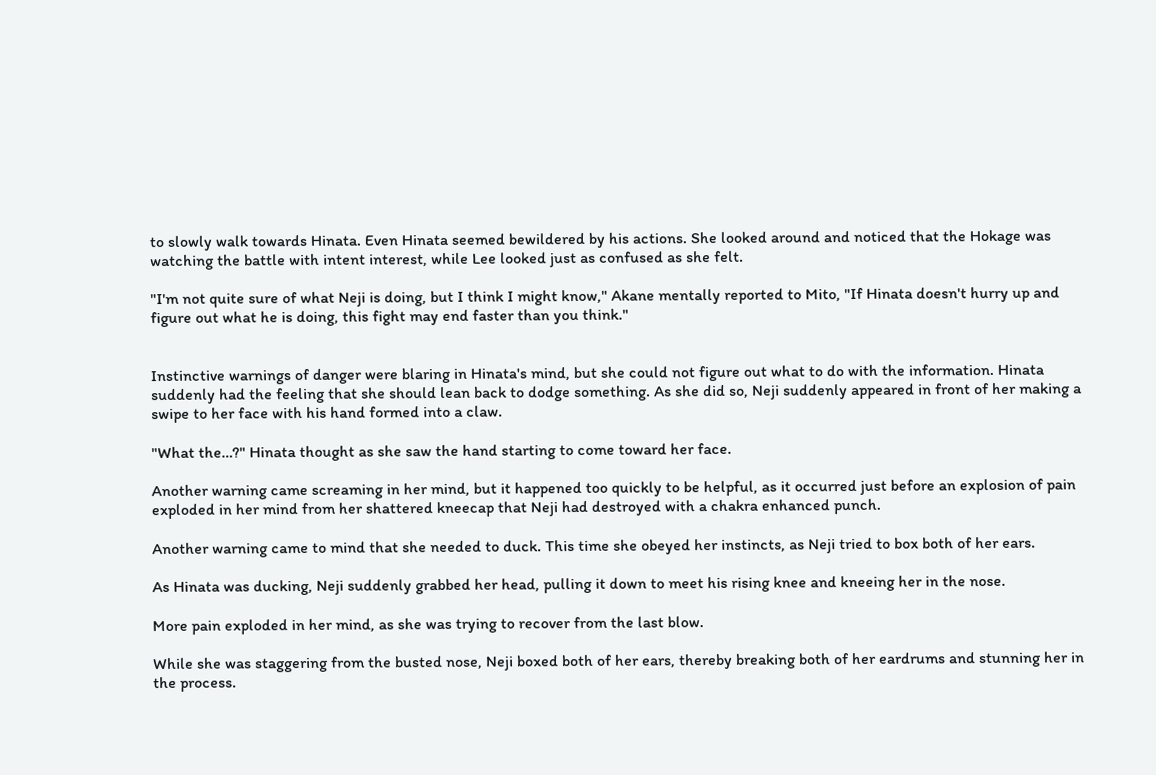to slowly walk towards Hinata. Even Hinata seemed bewildered by his actions. She looked around and noticed that the Hokage was watching the battle with intent interest, while Lee looked just as confused as she felt.

"I'm not quite sure of what Neji is doing, but I think I might know," Akane mentally reported to Mito, "If Hinata doesn't hurry up and figure out what he is doing, this fight may end faster than you think."


Instinctive warnings of danger were blaring in Hinata's mind, but she could not figure out what to do with the information. Hinata suddenly had the feeling that she should lean back to dodge something. As she did so, Neji suddenly appeared in front of her making a swipe to her face with his hand formed into a claw.

"What the…?" Hinata thought as she saw the hand starting to come toward her face.

Another warning came screaming in her mind, but it happened too quickly to be helpful, as it occurred just before an explosion of pain exploded in her mind from her shattered kneecap that Neji had destroyed with a chakra enhanced punch.

Another warning came to mind that she needed to duck. This time she obeyed her instincts, as Neji tried to box both of her ears.

As Hinata was ducking, Neji suddenly grabbed her head, pulling it down to meet his rising knee and kneeing her in the nose.

More pain exploded in her mind, as she was trying to recover from the last blow.

While she was staggering from the busted nose, Neji boxed both of her ears, thereby breaking both of her eardrums and stunning her in the process.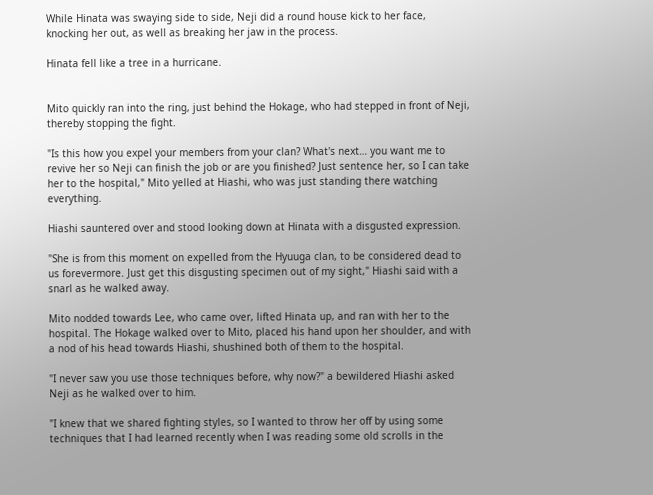While Hinata was swaying side to side, Neji did a round house kick to her face, knocking her out, as well as breaking her jaw in the process.

Hinata fell like a tree in a hurricane.


Mito quickly ran into the ring, just behind the Hokage, who had stepped in front of Neji, thereby stopping the fight.

"Is this how you expel your members from your clan? What's next… you want me to revive her so Neji can finish the job or are you finished? Just sentence her, so I can take her to the hospital," Mito yelled at Hiashi, who was just standing there watching everything.

Hiashi sauntered over and stood looking down at Hinata with a disgusted expression.

"She is from this moment on expelled from the Hyuuga clan, to be considered dead to us forevermore. Just get this disgusting specimen out of my sight," Hiashi said with a snarl as he walked away.

Mito nodded towards Lee, who came over, lifted Hinata up, and ran with her to the hospital. The Hokage walked over to Mito, placed his hand upon her shoulder, and with a nod of his head towards Hiashi, shushined both of them to the hospital.

"I never saw you use those techniques before, why now?" a bewildered Hiashi asked Neji as he walked over to him.

"I knew that we shared fighting styles, so I wanted to throw her off by using some techniques that I had learned recently when I was reading some old scrolls in the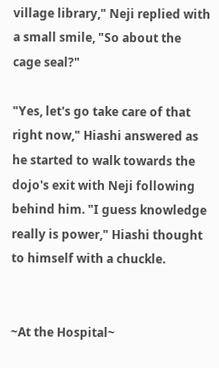village library," Neji replied with a small smile, "So about the cage seal?"

"Yes, let's go take care of that right now," Hiashi answered as he started to walk towards the dojo's exit with Neji following behind him. "I guess knowledge really is power," Hiashi thought to himself with a chuckle.


~At the Hospital~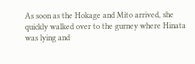As soon as the Hokage and Mito arrived, she quickly walked over to the gurney where Hinata was lying and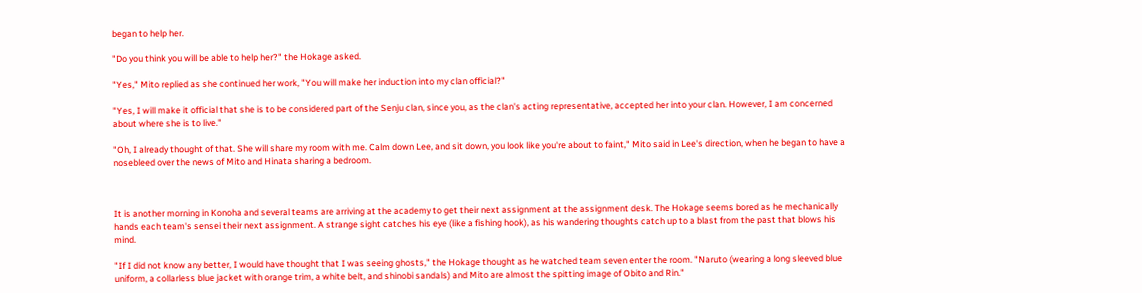began to help her.

"Do you think you will be able to help her?" the Hokage asked.

"Yes," Mito replied as she continued her work, "You will make her induction into my clan official?"

"Yes, I will make it official that she is to be considered part of the Senju clan, since you, as the clan's acting representative, accepted her into your clan. However, I am concerned about where she is to live."

"Oh, I already thought of that. She will share my room with me. Calm down Lee, and sit down, you look like you're about to faint," Mito said in Lee's direction, when he began to have a nosebleed over the news of Mito and Hinata sharing a bedroom.



It is another morning in Konoha and several teams are arriving at the academy to get their next assignment at the assignment desk. The Hokage seems bored as he mechanically hands each team's sensei their next assignment. A strange sight catches his eye (like a fishing hook), as his wandering thoughts catch up to a blast from the past that blows his mind.

"If I did not know any better, I would have thought that I was seeing ghosts," the Hokage thought as he watched team seven enter the room. "Naruto (wearing a long sleeved blue uniform, a collarless blue jacket with orange trim, a white belt, and shinobi sandals) and Mito are almost the spitting image of Obito and Rin."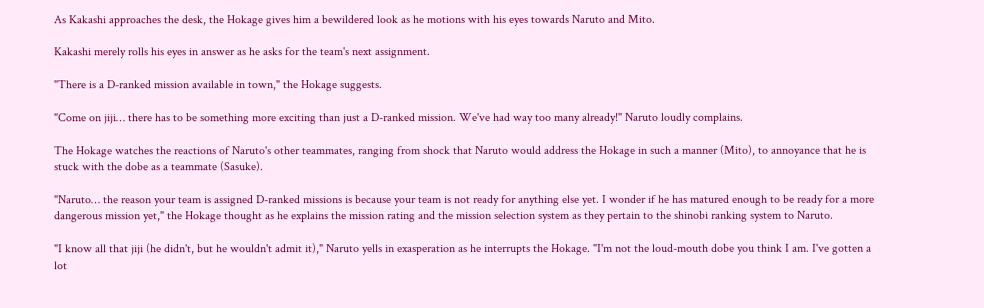As Kakashi approaches the desk, the Hokage gives him a bewildered look as he motions with his eyes towards Naruto and Mito.

Kakashi merely rolls his eyes in answer as he asks for the team's next assignment.

"There is a D-ranked mission available in town," the Hokage suggests.

"Come on jiji… there has to be something more exciting than just a D-ranked mission. We've had way too many already!" Naruto loudly complains.

The Hokage watches the reactions of Naruto's other teammates, ranging from shock that Naruto would address the Hokage in such a manner (Mito), to annoyance that he is stuck with the dobe as a teammate (Sasuke).

"Naruto… the reason your team is assigned D-ranked missions is because your team is not ready for anything else yet. I wonder if he has matured enough to be ready for a more dangerous mission yet," the Hokage thought as he explains the mission rating and the mission selection system as they pertain to the shinobi ranking system to Naruto.

"I know all that jiji (he didn't, but he wouldn't admit it)," Naruto yells in exasperation as he interrupts the Hokage. "I'm not the loud-mouth dobe you think I am. I've gotten a lot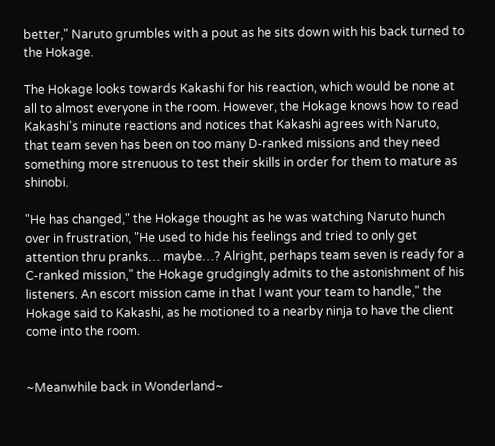better," Naruto grumbles with a pout as he sits down with his back turned to the Hokage.

The Hokage looks towards Kakashi for his reaction, which would be none at all to almost everyone in the room. However, the Hokage knows how to read Kakashi's minute reactions and notices that Kakashi agrees with Naruto, that team seven has been on too many D-ranked missions and they need something more strenuous to test their skills in order for them to mature as shinobi.

"He has changed," the Hokage thought as he was watching Naruto hunch over in frustration, "He used to hide his feelings and tried to only get attention thru pranks… maybe…? Alright, perhaps team seven is ready for a C-ranked mission," the Hokage grudgingly admits to the astonishment of his listeners. An escort mission came in that I want your team to handle," the Hokage said to Kakashi, as he motioned to a nearby ninja to have the client come into the room.


~Meanwhile back in Wonderland~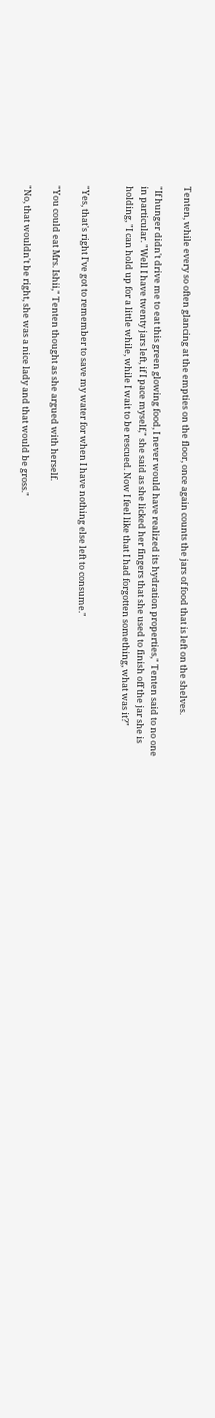Tenten, while every so often glancing at the empties on the floor, once again counts the jars of food that is left on the shelves.

"If hunger didn't drive me to eat this green glowing food, I never would have realized its hydration properties," Tenten said to no one in particular. "Well I have twenty jars left, if I pace myself," she said as she licked her fingers that she used to finish off the jar she is holding, "I can hold up for a little while, while I wait to be rescued. Now I feel like that I had forgotten something, what was it?"


"Yes, that's right I've got to remember to save my water for when I have nothing else left to consume."

"You could eat Mrs. Ishii," Tenten thought as she argued with herself.

"No, that wouldn't be right, she was a nice lady and that would be gross."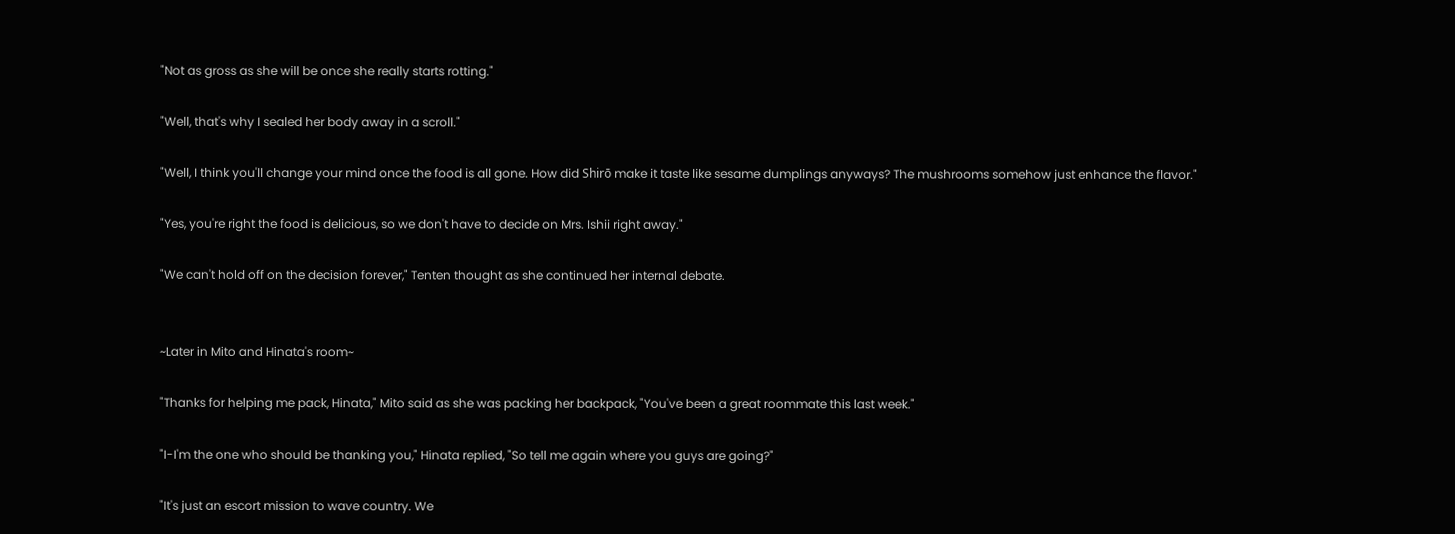"Not as gross as she will be once she really starts rotting."

"Well, that's why I sealed her body away in a scroll."

"Well, I think you'll change your mind once the food is all gone. How did Shirō make it taste like sesame dumplings anyways? The mushrooms somehow just enhance the flavor."

"Yes, you're right the food is delicious, so we don't have to decide on Mrs. Ishii right away."

"We can't hold off on the decision forever," Tenten thought as she continued her internal debate.


~Later in Mito and Hinata's room~

"Thanks for helping me pack, Hinata," Mito said as she was packing her backpack, "You've been a great roommate this last week."

"I-I'm the one who should be thanking you," Hinata replied, "So tell me again where you guys are going?"

"It's just an escort mission to wave country. We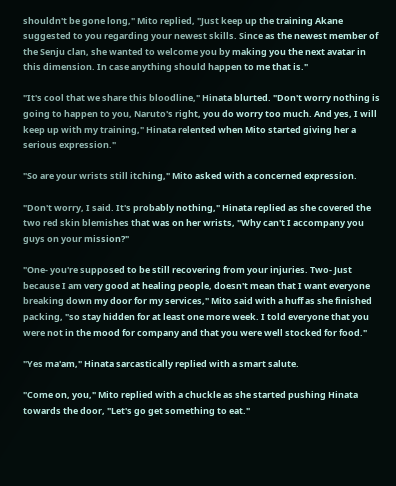shouldn't be gone long," Mito replied, "Just keep up the training Akane suggested to you regarding your newest skills. Since as the newest member of the Senju clan, she wanted to welcome you by making you the next avatar in this dimension. In case anything should happen to me that is."

"It's cool that we share this bloodline," Hinata blurted. "Don't worry nothing is going to happen to you, Naruto's right, you do worry too much. And yes, I will keep up with my training," Hinata relented when Mito started giving her a serious expression."

"So are your wrists still itching," Mito asked with a concerned expression.

"Don't worry, I said. It's probably nothing," Hinata replied as she covered the two red skin blemishes that was on her wrists, "Why can't I accompany you guys on your mission?"

"One- you're supposed to be still recovering from your injuries. Two- Just because I am very good at healing people, doesn't mean that I want everyone breaking down my door for my services," Mito said with a huff as she finished packing, "so stay hidden for at least one more week. I told everyone that you were not in the mood for company and that you were well stocked for food."

"Yes ma'am," Hinata sarcastically replied with a smart salute.

"Come on, you," Mito replied with a chuckle as she started pushing Hinata towards the door, "Let's go get something to eat."